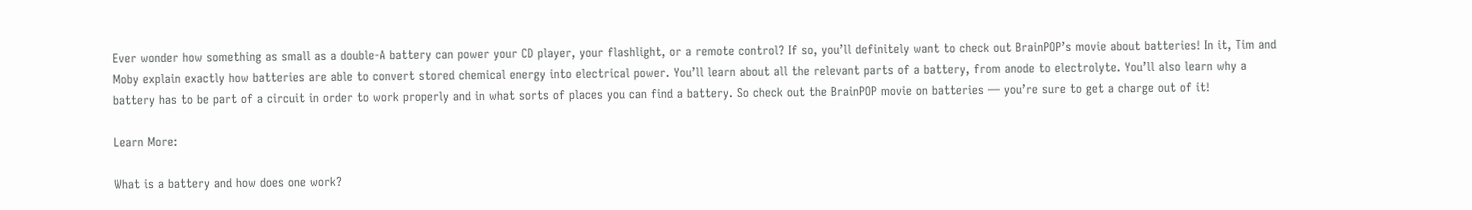Ever wonder how something as small as a double-A battery can power your CD player, your flashlight, or a remote control? If so, you’ll definitely want to check out BrainPOP’s movie about batteries! In it, Tim and Moby explain exactly how batteries are able to convert stored chemical energy into electrical power. You’ll learn about all the relevant parts of a battery, from anode to electrolyte. You’ll also learn why a battery has to be part of a circuit in order to work properly and in what sorts of places you can find a battery. So check out the BrainPOP movie on batteries — you’re sure to get a charge out of it!

Learn More:

What is a battery and how does one work?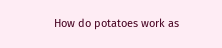How do potatoes work as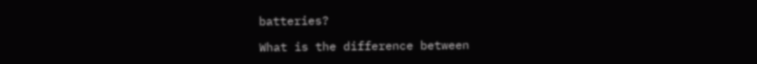batteries?

What is the difference between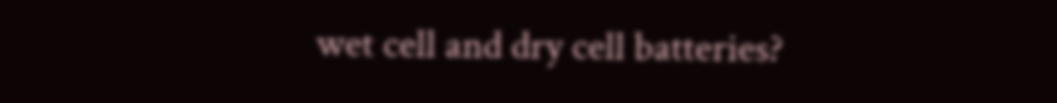wet cell and dry cell batteries?